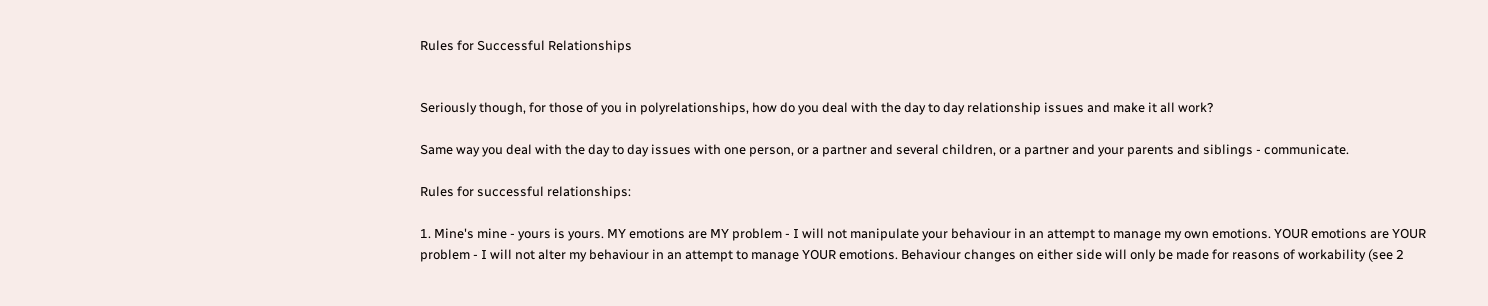Rules for Successful Relationships


Seriously though, for those of you in polyrelationships, how do you deal with the day to day relationship issues and make it all work?

Same way you deal with the day to day issues with one person, or a partner and several children, or a partner and your parents and siblings - communicate.

Rules for successful relationships:

1. Mine's mine - yours is yours. MY emotions are MY problem - I will not manipulate your behaviour in an attempt to manage my own emotions. YOUR emotions are YOUR problem - I will not alter my behaviour in an attempt to manage YOUR emotions. Behaviour changes on either side will only be made for reasons of workability (see 2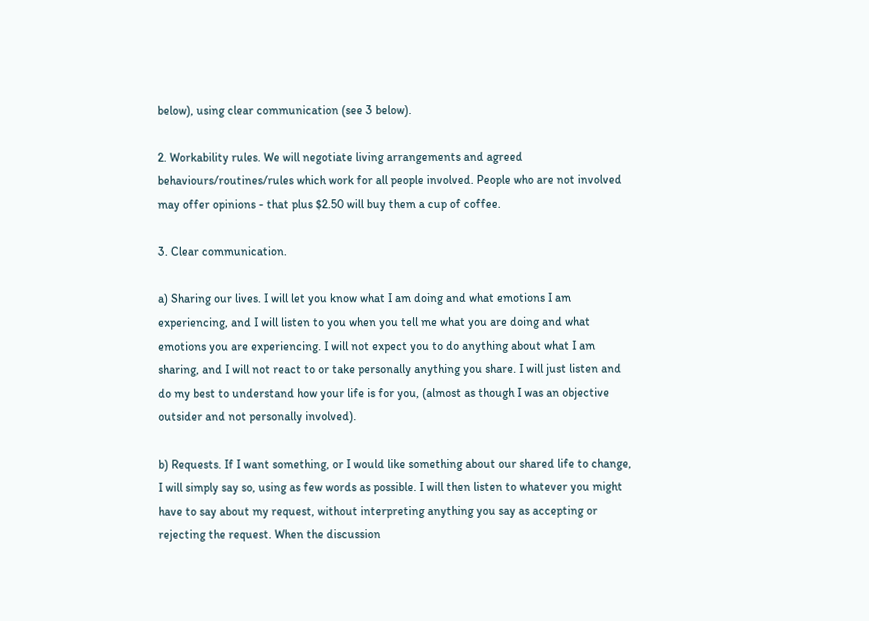below), using clear communication (see 3 below).

2. Workability rules. We will negotiate living arrangements and agreed behaviours/routines/rules which work for all people involved. People who are not involved may offer opinions - that plus $2.50 will buy them a cup of coffee.

3. Clear communication.

a) Sharing our lives. I will let you know what I am doing and what emotions I am experiencing, and I will listen to you when you tell me what you are doing and what emotions you are experiencing. I will not expect you to do anything about what I am sharing, and I will not react to or take personally anything you share. I will just listen and do my best to understand how your life is for you, (almost as though I was an objective outsider and not personally involved).

b) Requests. If I want something, or I would like something about our shared life to change, I will simply say so, using as few words as possible. I will then listen to whatever you might have to say about my request, without interpreting anything you say as accepting or rejecting the request. When the discussion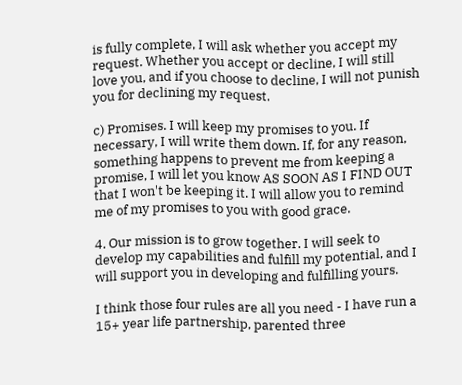is fully complete, I will ask whether you accept my request. Whether you accept or decline, I will still love you, and if you choose to decline, I will not punish you for declining my request.

c) Promises. I will keep my promises to you. If necessary, I will write them down. If, for any reason, something happens to prevent me from keeping a promise, I will let you know AS SOON AS I FIND OUT that I won't be keeping it. I will allow you to remind me of my promises to you with good grace.

4. Our mission is to grow together. I will seek to develop my capabilities and fulfill my potential, and I will support you in developing and fulfilling yours.

I think those four rules are all you need - I have run a 15+ year life partnership, parented three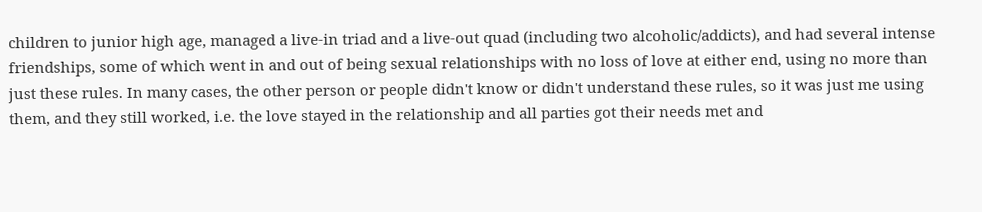children to junior high age, managed a live-in triad and a live-out quad (including two alcoholic/addicts), and had several intense friendships, some of which went in and out of being sexual relationships with no loss of love at either end, using no more than just these rules. In many cases, the other person or people didn't know or didn't understand these rules, so it was just me using them, and they still worked, i.e. the love stayed in the relationship and all parties got their needs met and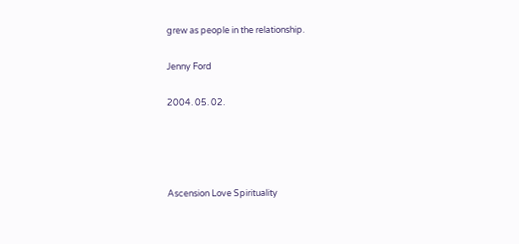grew as people in the relationship.

Jenny Ford

2004. 05. 02.




Ascension Love Spirituality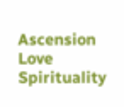Ascension Love Spirituality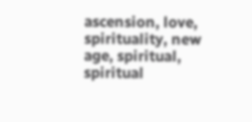ascension, love, spirituality, new age, spiritual, spiritual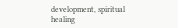development, spiritual healing